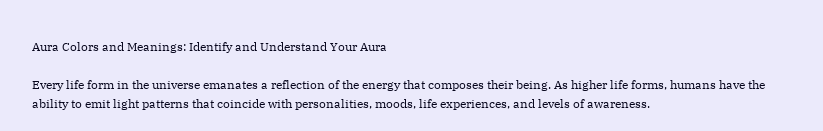Aura Colors and Meanings: Identify and Understand Your Aura

Every life form in the universe emanates a reflection of the energy that composes their being. As higher life forms, humans have the ability to emit light patterns that coincide with personalities, moods, life experiences, and levels of awareness.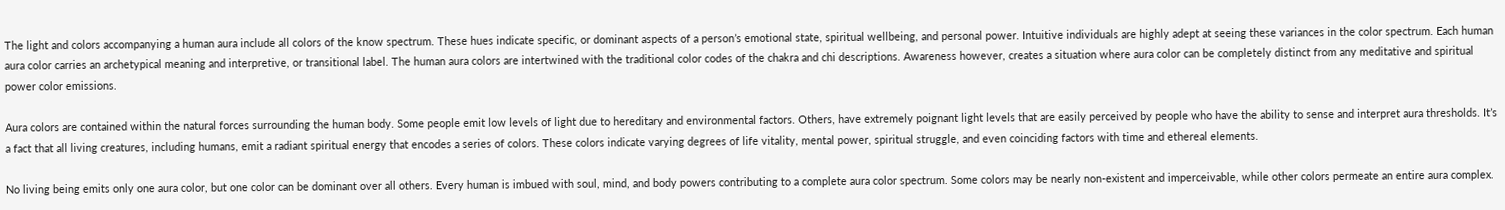The light and colors accompanying a human aura include all colors of the know spectrum. These hues indicate specific, or dominant aspects of a person’s emotional state, spiritual wellbeing, and personal power. Intuitive individuals are highly adept at seeing these variances in the color spectrum. Each human aura color carries an archetypical meaning and interpretive, or transitional label. The human aura colors are intertwined with the traditional color codes of the chakra and chi descriptions. Awareness however, creates a situation where aura color can be completely distinct from any meditative and spiritual power color emissions.

Aura colors are contained within the natural forces surrounding the human body. Some people emit low levels of light due to hereditary and environmental factors. Others, have extremely poignant light levels that are easily perceived by people who have the ability to sense and interpret aura thresholds. It’s a fact that all living creatures, including humans, emit a radiant spiritual energy that encodes a series of colors. These colors indicate varying degrees of life vitality, mental power, spiritual struggle, and even coinciding factors with time and ethereal elements.

No living being emits only one aura color, but one color can be dominant over all others. Every human is imbued with soul, mind, and body powers contributing to a complete aura color spectrum. Some colors may be nearly non-existent and imperceivable, while other colors permeate an entire aura complex.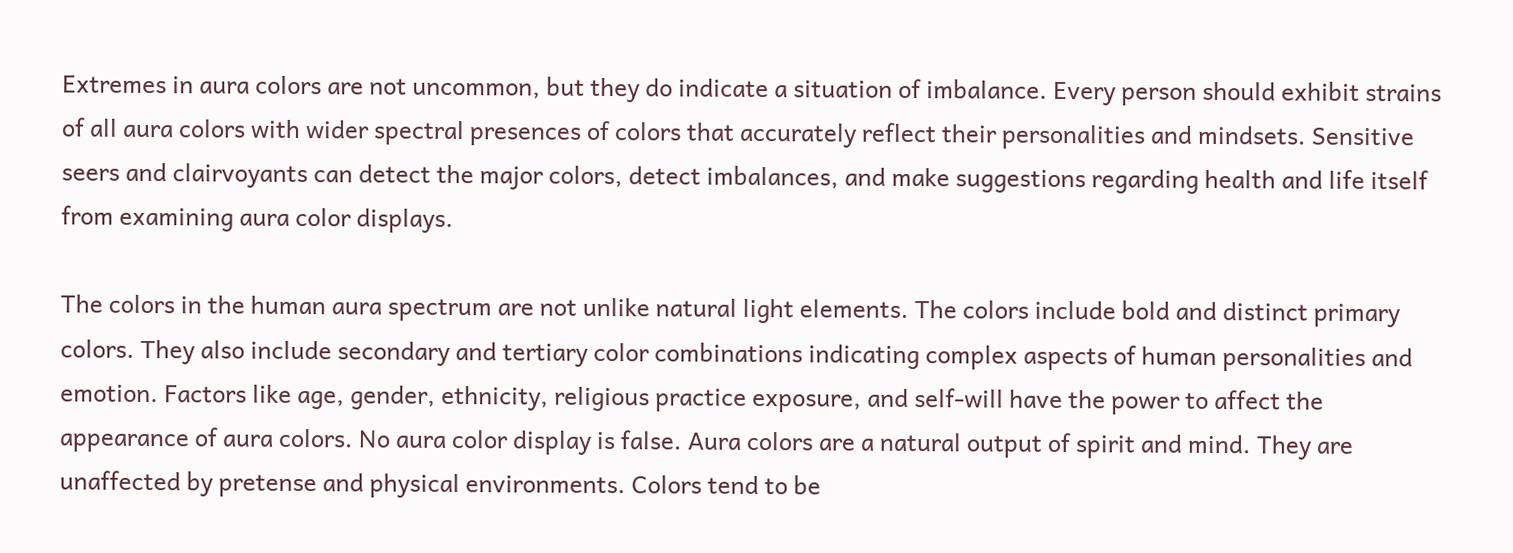Extremes in aura colors are not uncommon, but they do indicate a situation of imbalance. Every person should exhibit strains of all aura colors with wider spectral presences of colors that accurately reflect their personalities and mindsets. Sensitive seers and clairvoyants can detect the major colors, detect imbalances, and make suggestions regarding health and life itself from examining aura color displays.

The colors in the human aura spectrum are not unlike natural light elements. The colors include bold and distinct primary colors. They also include secondary and tertiary color combinations indicating complex aspects of human personalities and emotion. Factors like age, gender, ethnicity, religious practice exposure, and self-will have the power to affect the appearance of aura colors. No aura color display is false. Aura colors are a natural output of spirit and mind. They are unaffected by pretense and physical environments. Colors tend to be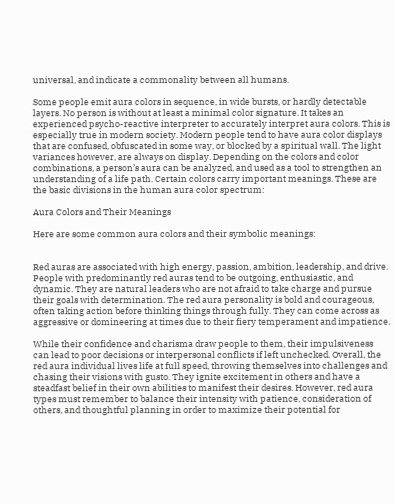universal, and indicate a commonality between all humans.

Some people emit aura colors in sequence, in wide bursts, or hardly detectable layers. No person is without at least a minimal color signature. It takes an experienced psycho-reactive interpreter to accurately interpret aura colors. This is especially true in modern society. Modern people tend to have aura color displays that are confused, obfuscated in some way, or blocked by a spiritual wall. The light variances however, are always on display. Depending on the colors and color combinations, a person’s aura can be analyzed, and used as a tool to strengthen an understanding of a life path. Certain colors carry important meanings. These are the basic divisions in the human aura color spectrum:

Aura Colors and Their Meanings

Here are some common aura colors and their symbolic meanings:


Red auras are associated with high energy, passion, ambition, leadership, and drive. People with predominantly red auras tend to be outgoing, enthusiastic, and dynamic. They are natural leaders who are not afraid to take charge and pursue their goals with determination. The red aura personality is bold and courageous, often taking action before thinking things through fully. They can come across as aggressive or domineering at times due to their fiery temperament and impatience.

While their confidence and charisma draw people to them, their impulsiveness can lead to poor decisions or interpersonal conflicts if left unchecked. Overall, the red aura individual lives life at full speed, throwing themselves into challenges and chasing their visions with gusto. They ignite excitement in others and have a steadfast belief in their own abilities to manifest their desires. However, red aura types must remember to balance their intensity with patience, consideration of others, and thoughtful planning in order to maximize their potential for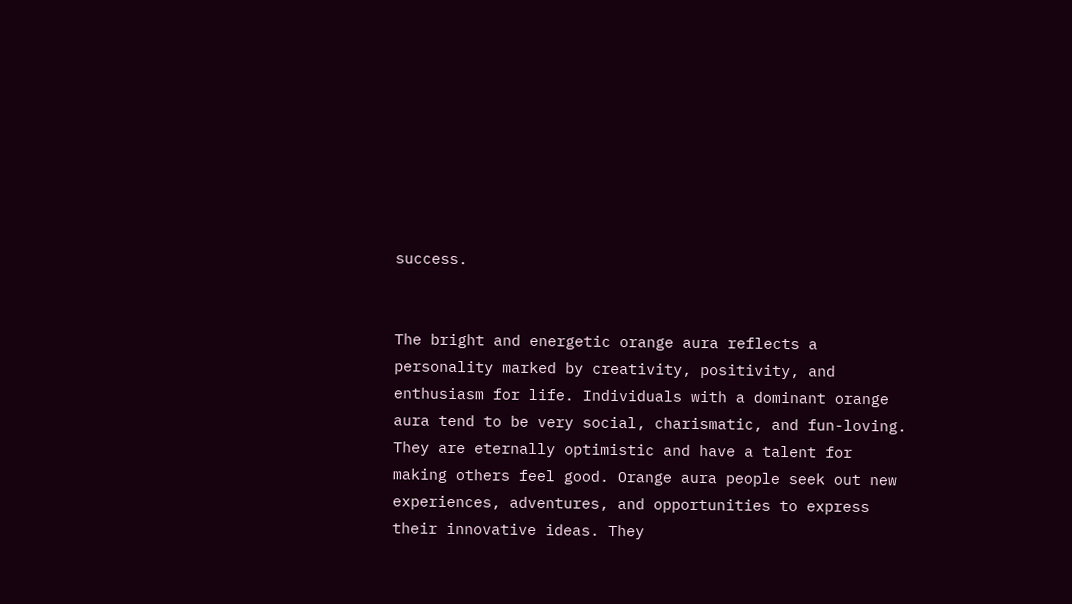success.


The bright and energetic orange aura reflects a personality marked by creativity, positivity, and enthusiasm for life. Individuals with a dominant orange aura tend to be very social, charismatic, and fun-loving. They are eternally optimistic and have a talent for making others feel good. Orange aura people seek out new experiences, adventures, and opportunities to express their innovative ideas. They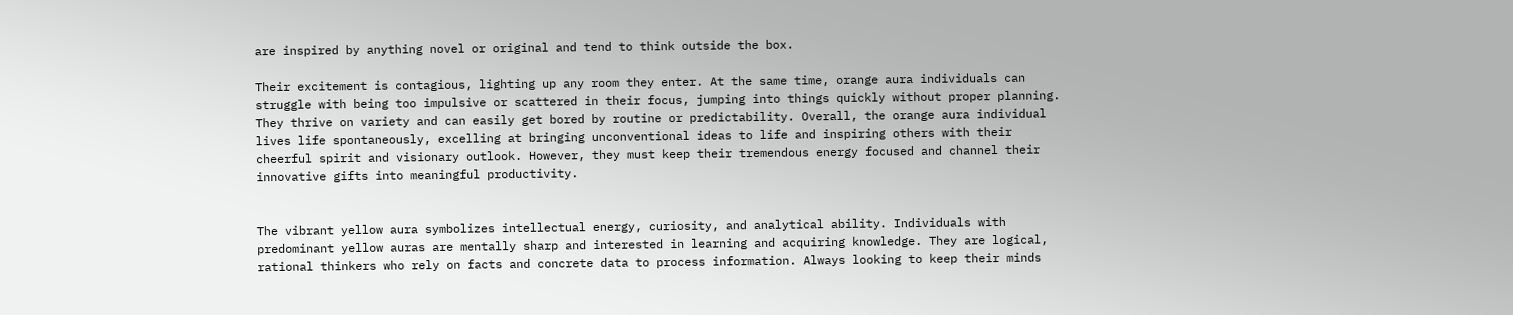are inspired by anything novel or original and tend to think outside the box.

Their excitement is contagious, lighting up any room they enter. At the same time, orange aura individuals can struggle with being too impulsive or scattered in their focus, jumping into things quickly without proper planning. They thrive on variety and can easily get bored by routine or predictability. Overall, the orange aura individual lives life spontaneously, excelling at bringing unconventional ideas to life and inspiring others with their cheerful spirit and visionary outlook. However, they must keep their tremendous energy focused and channel their innovative gifts into meaningful productivity.


The vibrant yellow aura symbolizes intellectual energy, curiosity, and analytical ability. Individuals with predominant yellow auras are mentally sharp and interested in learning and acquiring knowledge. They are logical, rational thinkers who rely on facts and concrete data to process information. Always looking to keep their minds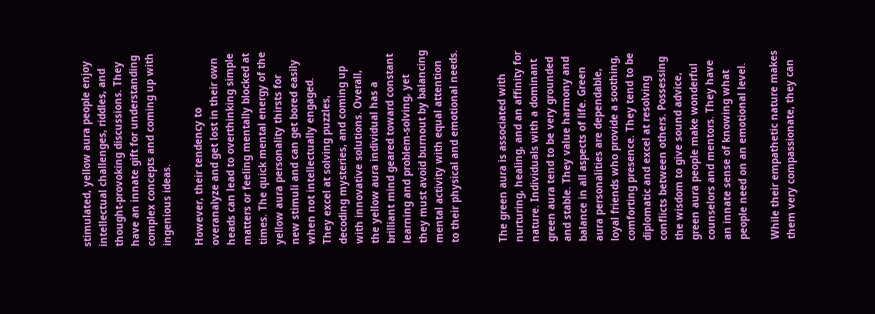stimulated, yellow aura people enjoy intellectual challenges, riddles, and thought-provoking discussions. They have an innate gift for understanding complex concepts and coming up with ingenious ideas.

However, their tendency to overanalyze and get lost in their own heads can lead to overthinking simple matters or feeling mentally blocked at times. The quick mental energy of the yellow aura personality thirsts for new stimuli and can get bored easily when not intellectually engaged. They excel at solving puzzles, decoding mysteries, and coming up with innovative solutions. Overall, the yellow aura individual has a brilliant mind geared toward constant learning and problem-solving, yet they must avoid burnout by balancing mental activity with equal attention to their physical and emotional needs.


The green aura is associated with nurturing, healing, and an affinity for nature. Individuals with a dominant green aura tend to be very grounded and stable. They value harmony and balance in all aspects of life. Green aura personalities are dependable, loyal friends who provide a soothing, comforting presence. They tend to be diplomatic and excel at resolving conflicts between others. Possessing the wisdom to give sound advice, green aura people make wonderful counselors and mentors. They have an innate sense of knowing what people need on an emotional level.

While their empathetic nature makes them very compassionate, they can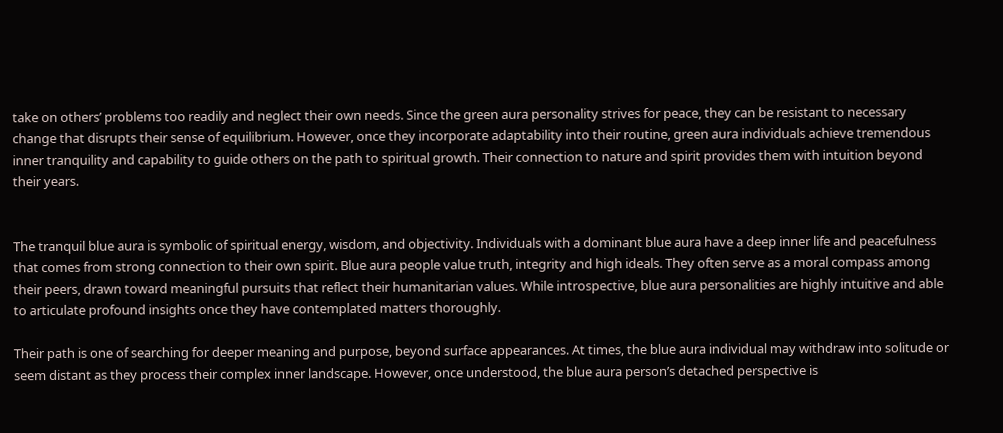take on others’ problems too readily and neglect their own needs. Since the green aura personality strives for peace, they can be resistant to necessary change that disrupts their sense of equilibrium. However, once they incorporate adaptability into their routine, green aura individuals achieve tremendous inner tranquility and capability to guide others on the path to spiritual growth. Their connection to nature and spirit provides them with intuition beyond their years.


The tranquil blue aura is symbolic of spiritual energy, wisdom, and objectivity. Individuals with a dominant blue aura have a deep inner life and peacefulness that comes from strong connection to their own spirit. Blue aura people value truth, integrity and high ideals. They often serve as a moral compass among their peers, drawn toward meaningful pursuits that reflect their humanitarian values. While introspective, blue aura personalities are highly intuitive and able to articulate profound insights once they have contemplated matters thoroughly.

Their path is one of searching for deeper meaning and purpose, beyond surface appearances. At times, the blue aura individual may withdraw into solitude or seem distant as they process their complex inner landscape. However, once understood, the blue aura person’s detached perspective is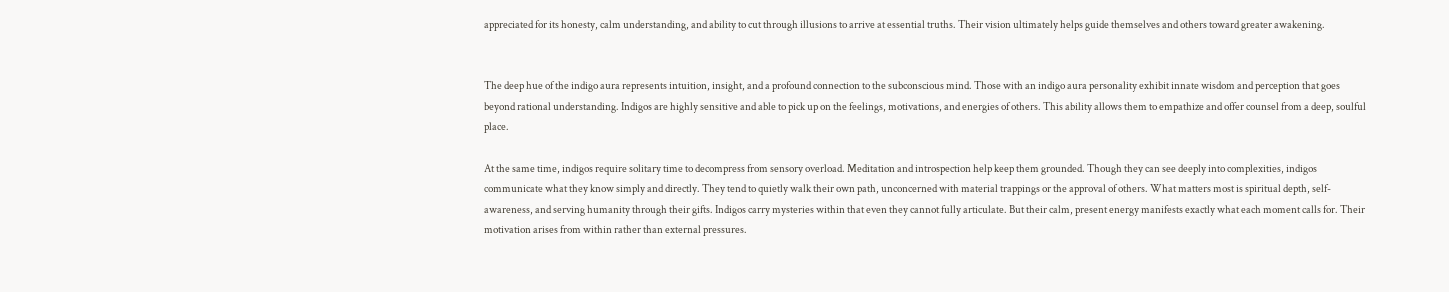appreciated for its honesty, calm understanding, and ability to cut through illusions to arrive at essential truths. Their vision ultimately helps guide themselves and others toward greater awakening.


The deep hue of the indigo aura represents intuition, insight, and a profound connection to the subconscious mind. Those with an indigo aura personality exhibit innate wisdom and perception that goes beyond rational understanding. Indigos are highly sensitive and able to pick up on the feelings, motivations, and energies of others. This ability allows them to empathize and offer counsel from a deep, soulful place.

At the same time, indigos require solitary time to decompress from sensory overload. Meditation and introspection help keep them grounded. Though they can see deeply into complexities, indigos communicate what they know simply and directly. They tend to quietly walk their own path, unconcerned with material trappings or the approval of others. What matters most is spiritual depth, self-awareness, and serving humanity through their gifts. Indigos carry mysteries within that even they cannot fully articulate. But their calm, present energy manifests exactly what each moment calls for. Their motivation arises from within rather than external pressures.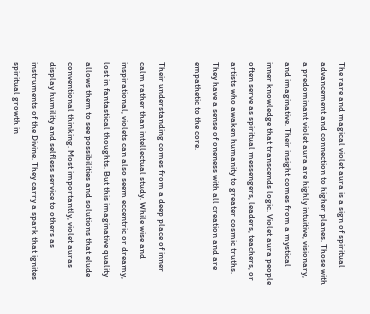The rare and magical violet aura is a sign of spiritual advancement and connection to higher planes. Those with a predominant violet aura are highly intuitive, visionary, and imaginative. Their insight comes from a mystical inner knowledge that transcends logic. Violet aura people often serve as spiritual messengers, leaders, teachers, or artists who awaken humanity to greater cosmic truths. They have a sense of oneness with all creation and are empathetic to the core.

Their understanding comes from a deep place of inner calm rather than intellectual study. While wise and inspirational, violets can also seem eccentric or dreamy, lost in fantastical thoughts. But this imaginative quality allows them to see possibilities and solutions that elude conventional thinking. Most importantly, violet auras display humility and selfless service to others as instruments of the Divine. They carry a spark that ignites spiritual growth in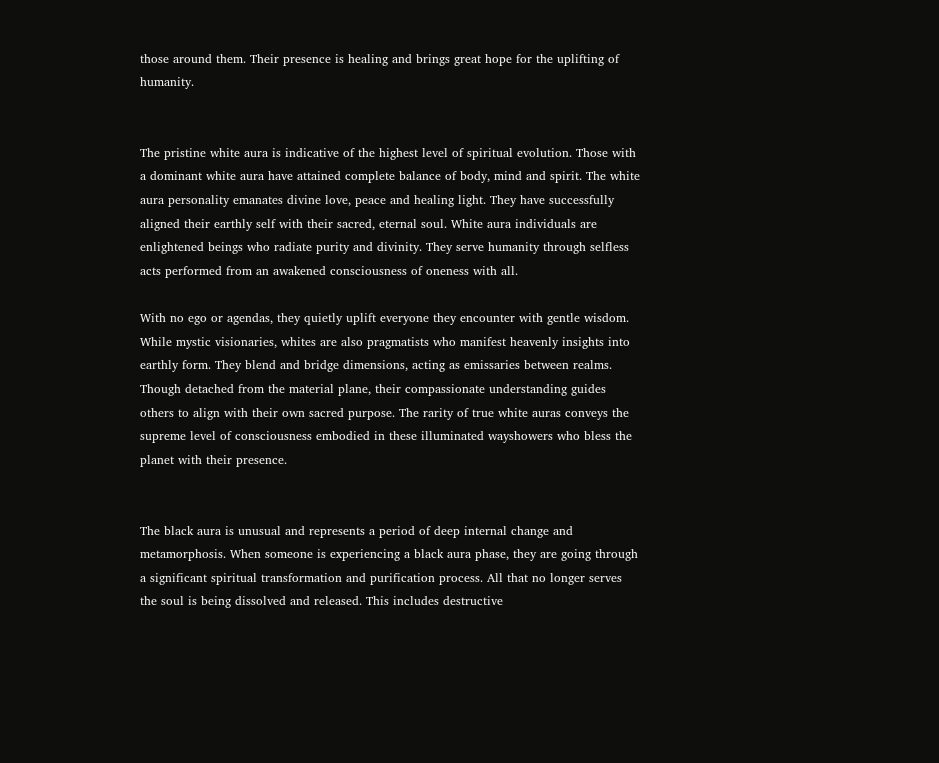those around them. Their presence is healing and brings great hope for the uplifting of humanity.


The pristine white aura is indicative of the highest level of spiritual evolution. Those with a dominant white aura have attained complete balance of body, mind and spirit. The white aura personality emanates divine love, peace and healing light. They have successfully aligned their earthly self with their sacred, eternal soul. White aura individuals are enlightened beings who radiate purity and divinity. They serve humanity through selfless acts performed from an awakened consciousness of oneness with all.

With no ego or agendas, they quietly uplift everyone they encounter with gentle wisdom. While mystic visionaries, whites are also pragmatists who manifest heavenly insights into earthly form. They blend and bridge dimensions, acting as emissaries between realms. Though detached from the material plane, their compassionate understanding guides others to align with their own sacred purpose. The rarity of true white auras conveys the supreme level of consciousness embodied in these illuminated wayshowers who bless the planet with their presence.


The black aura is unusual and represents a period of deep internal change and metamorphosis. When someone is experiencing a black aura phase, they are going through a significant spiritual transformation and purification process. All that no longer serves the soul is being dissolved and released. This includes destructive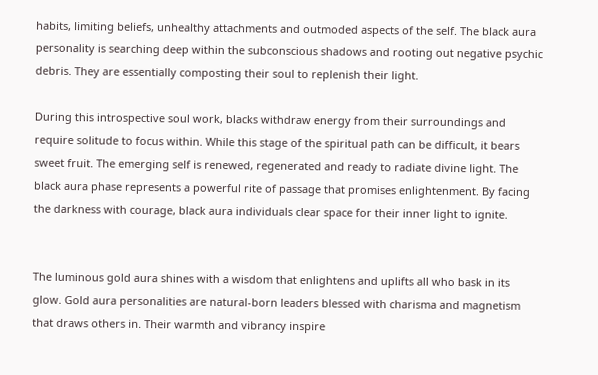habits, limiting beliefs, unhealthy attachments and outmoded aspects of the self. The black aura personality is searching deep within the subconscious shadows and rooting out negative psychic debris. They are essentially composting their soul to replenish their light.

During this introspective soul work, blacks withdraw energy from their surroundings and require solitude to focus within. While this stage of the spiritual path can be difficult, it bears sweet fruit. The emerging self is renewed, regenerated and ready to radiate divine light. The black aura phase represents a powerful rite of passage that promises enlightenment. By facing the darkness with courage, black aura individuals clear space for their inner light to ignite.


The luminous gold aura shines with a wisdom that enlightens and uplifts all who bask in its glow. Gold aura personalities are natural-born leaders blessed with charisma and magnetism that draws others in. Their warmth and vibrancy inspire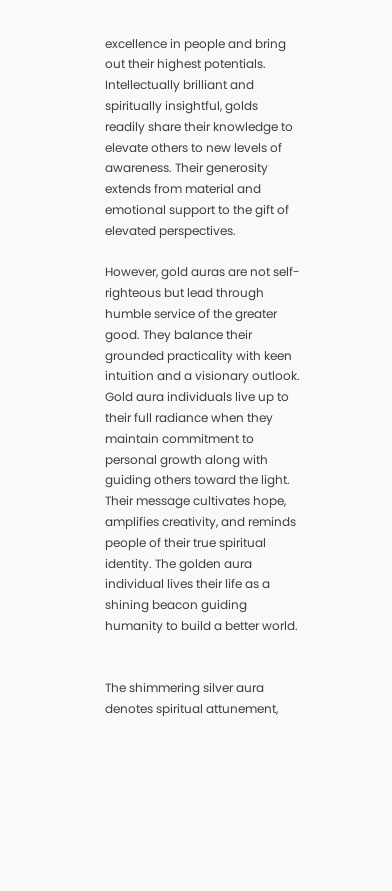excellence in people and bring out their highest potentials. Intellectually brilliant and spiritually insightful, golds readily share their knowledge to elevate others to new levels of awareness. Their generosity extends from material and emotional support to the gift of elevated perspectives.

However, gold auras are not self-righteous but lead through humble service of the greater good. They balance their grounded practicality with keen intuition and a visionary outlook. Gold aura individuals live up to their full radiance when they maintain commitment to personal growth along with guiding others toward the light. Their message cultivates hope, amplifies creativity, and reminds people of their true spiritual identity. The golden aura individual lives their life as a shining beacon guiding humanity to build a better world.


The shimmering silver aura denotes spiritual attunement,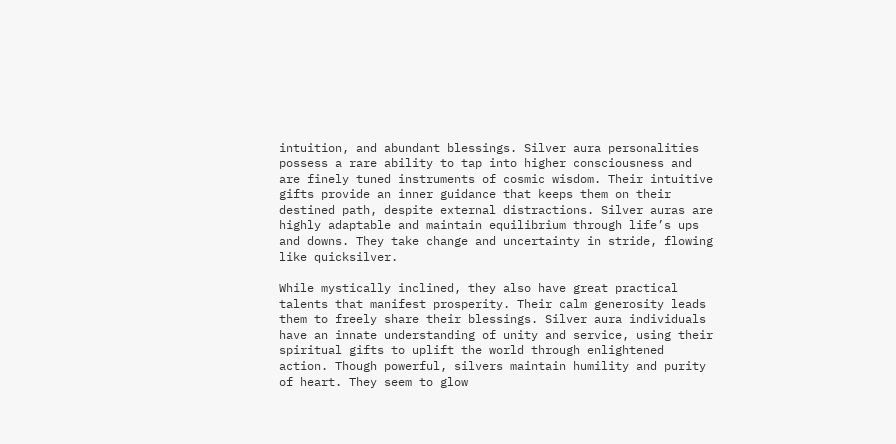intuition, and abundant blessings. Silver aura personalities possess a rare ability to tap into higher consciousness and are finely tuned instruments of cosmic wisdom. Their intuitive gifts provide an inner guidance that keeps them on their destined path, despite external distractions. Silver auras are highly adaptable and maintain equilibrium through life’s ups and downs. They take change and uncertainty in stride, flowing like quicksilver.

While mystically inclined, they also have great practical talents that manifest prosperity. Their calm generosity leads them to freely share their blessings. Silver aura individuals have an innate understanding of unity and service, using their spiritual gifts to uplift the world through enlightened action. Though powerful, silvers maintain humility and purity of heart. They seem to glow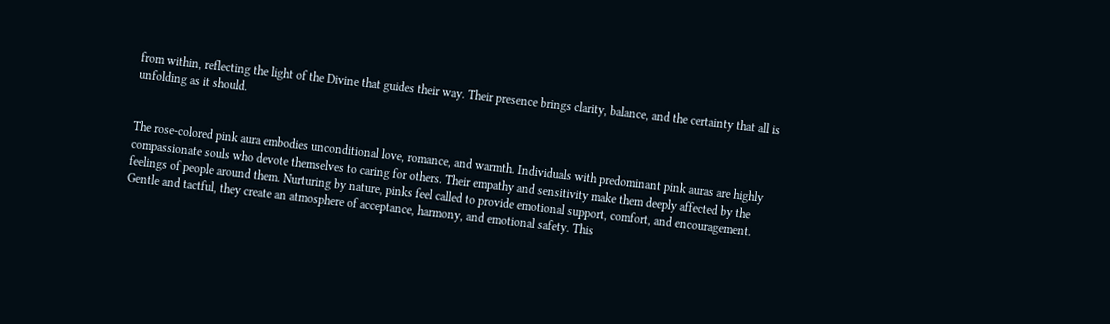from within, reflecting the light of the Divine that guides their way. Their presence brings clarity, balance, and the certainty that all is unfolding as it should.


The rose-colored pink aura embodies unconditional love, romance, and warmth. Individuals with predominant pink auras are highly compassionate souls who devote themselves to caring for others. Their empathy and sensitivity make them deeply affected by the feelings of people around them. Nurturing by nature, pinks feel called to provide emotional support, comfort, and encouragement. Gentle and tactful, they create an atmosphere of acceptance, harmony, and emotional safety. This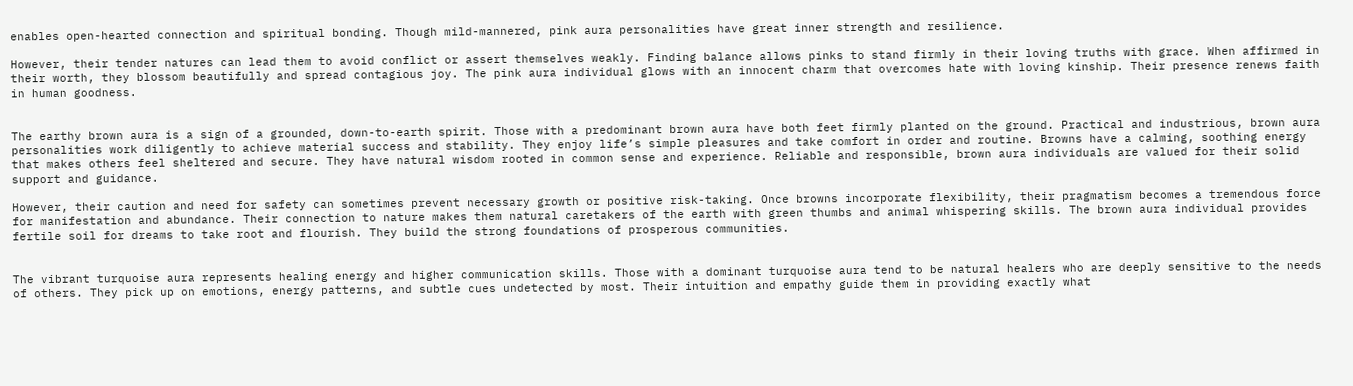enables open-hearted connection and spiritual bonding. Though mild-mannered, pink aura personalities have great inner strength and resilience.

However, their tender natures can lead them to avoid conflict or assert themselves weakly. Finding balance allows pinks to stand firmly in their loving truths with grace. When affirmed in their worth, they blossom beautifully and spread contagious joy. The pink aura individual glows with an innocent charm that overcomes hate with loving kinship. Their presence renews faith in human goodness.


The earthy brown aura is a sign of a grounded, down-to-earth spirit. Those with a predominant brown aura have both feet firmly planted on the ground. Practical and industrious, brown aura personalities work diligently to achieve material success and stability. They enjoy life’s simple pleasures and take comfort in order and routine. Browns have a calming, soothing energy that makes others feel sheltered and secure. They have natural wisdom rooted in common sense and experience. Reliable and responsible, brown aura individuals are valued for their solid support and guidance.

However, their caution and need for safety can sometimes prevent necessary growth or positive risk-taking. Once browns incorporate flexibility, their pragmatism becomes a tremendous force for manifestation and abundance. Their connection to nature makes them natural caretakers of the earth with green thumbs and animal whispering skills. The brown aura individual provides fertile soil for dreams to take root and flourish. They build the strong foundations of prosperous communities.


The vibrant turquoise aura represents healing energy and higher communication skills. Those with a dominant turquoise aura tend to be natural healers who are deeply sensitive to the needs of others. They pick up on emotions, energy patterns, and subtle cues undetected by most. Their intuition and empathy guide them in providing exactly what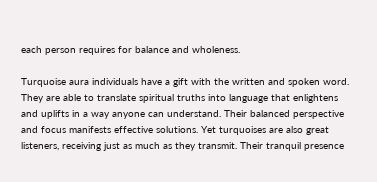each person requires for balance and wholeness.

Turquoise aura individuals have a gift with the written and spoken word. They are able to translate spiritual truths into language that enlightens and uplifts in a way anyone can understand. Their balanced perspective and focus manifests effective solutions. Yet turquoises are also great listeners, receiving just as much as they transmit. Their tranquil presence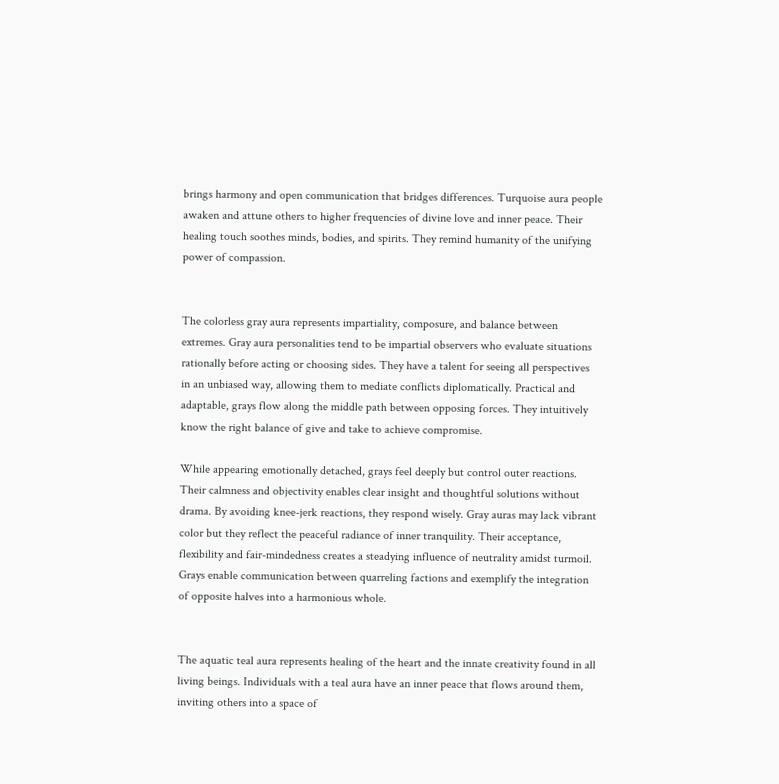brings harmony and open communication that bridges differences. Turquoise aura people awaken and attune others to higher frequencies of divine love and inner peace. Their healing touch soothes minds, bodies, and spirits. They remind humanity of the unifying power of compassion.


The colorless gray aura represents impartiality, composure, and balance between extremes. Gray aura personalities tend to be impartial observers who evaluate situations rationally before acting or choosing sides. They have a talent for seeing all perspectives in an unbiased way, allowing them to mediate conflicts diplomatically. Practical and adaptable, grays flow along the middle path between opposing forces. They intuitively know the right balance of give and take to achieve compromise.

While appearing emotionally detached, grays feel deeply but control outer reactions. Their calmness and objectivity enables clear insight and thoughtful solutions without drama. By avoiding knee-jerk reactions, they respond wisely. Gray auras may lack vibrant color but they reflect the peaceful radiance of inner tranquility. Their acceptance, flexibility and fair-mindedness creates a steadying influence of neutrality amidst turmoil. Grays enable communication between quarreling factions and exemplify the integration of opposite halves into a harmonious whole.


The aquatic teal aura represents healing of the heart and the innate creativity found in all living beings. Individuals with a teal aura have an inner peace that flows around them, inviting others into a space of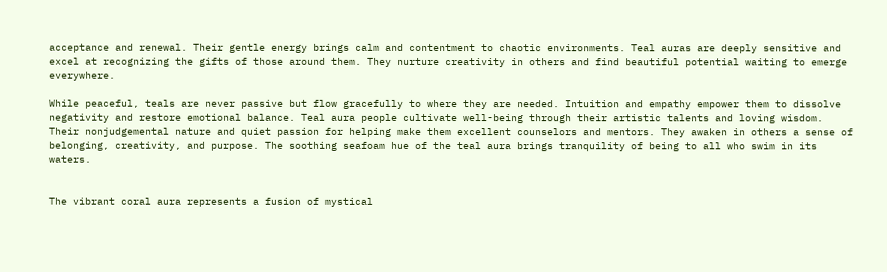acceptance and renewal. Their gentle energy brings calm and contentment to chaotic environments. Teal auras are deeply sensitive and excel at recognizing the gifts of those around them. They nurture creativity in others and find beautiful potential waiting to emerge everywhere.

While peaceful, teals are never passive but flow gracefully to where they are needed. Intuition and empathy empower them to dissolve negativity and restore emotional balance. Teal aura people cultivate well-being through their artistic talents and loving wisdom. Their nonjudgemental nature and quiet passion for helping make them excellent counselors and mentors. They awaken in others a sense of belonging, creativity, and purpose. The soothing seafoam hue of the teal aura brings tranquility of being to all who swim in its waters.


The vibrant coral aura represents a fusion of mystical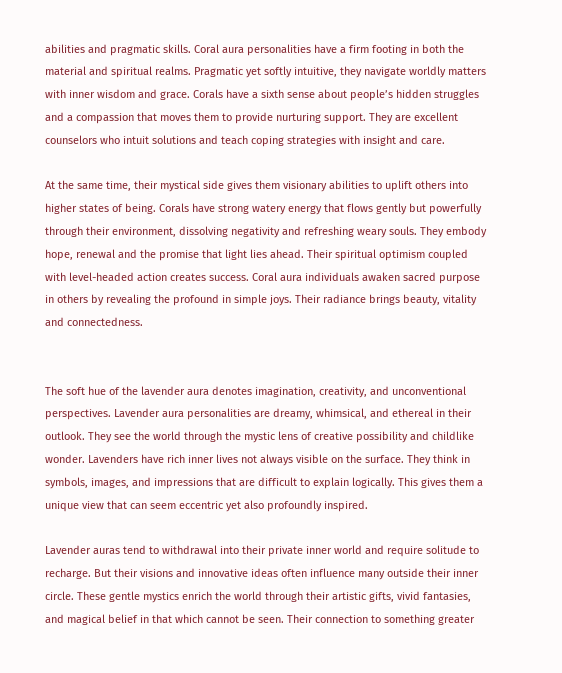abilities and pragmatic skills. Coral aura personalities have a firm footing in both the material and spiritual realms. Pragmatic yet softly intuitive, they navigate worldly matters with inner wisdom and grace. Corals have a sixth sense about people’s hidden struggles and a compassion that moves them to provide nurturing support. They are excellent counselors who intuit solutions and teach coping strategies with insight and care.

At the same time, their mystical side gives them visionary abilities to uplift others into higher states of being. Corals have strong watery energy that flows gently but powerfully through their environment, dissolving negativity and refreshing weary souls. They embody hope, renewal and the promise that light lies ahead. Their spiritual optimism coupled with level-headed action creates success. Coral aura individuals awaken sacred purpose in others by revealing the profound in simple joys. Their radiance brings beauty, vitality and connectedness.


The soft hue of the lavender aura denotes imagination, creativity, and unconventional perspectives. Lavender aura personalities are dreamy, whimsical, and ethereal in their outlook. They see the world through the mystic lens of creative possibility and childlike wonder. Lavenders have rich inner lives not always visible on the surface. They think in symbols, images, and impressions that are difficult to explain logically. This gives them a unique view that can seem eccentric yet also profoundly inspired.

Lavender auras tend to withdrawal into their private inner world and require solitude to recharge. But their visions and innovative ideas often influence many outside their inner circle. These gentle mystics enrich the world through their artistic gifts, vivid fantasies, and magical belief in that which cannot be seen. Their connection to something greater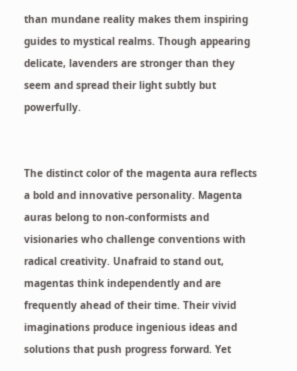than mundane reality makes them inspiring guides to mystical realms. Though appearing delicate, lavenders are stronger than they seem and spread their light subtly but powerfully.


The distinct color of the magenta aura reflects a bold and innovative personality. Magenta auras belong to non-conformists and visionaries who challenge conventions with radical creativity. Unafraid to stand out, magentas think independently and are frequently ahead of their time. Their vivid imaginations produce ingenious ideas and solutions that push progress forward. Yet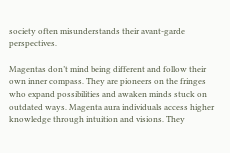society often misunderstands their avant-garde perspectives.

Magentas don’t mind being different and follow their own inner compass. They are pioneers on the fringes who expand possibilities and awaken minds stuck on outdated ways. Magenta aura individuals access higher knowledge through intuition and visions. They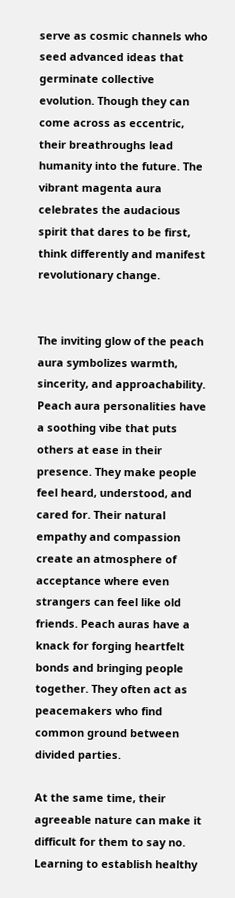serve as cosmic channels who seed advanced ideas that germinate collective evolution. Though they can come across as eccentric, their breathroughs lead humanity into the future. The vibrant magenta aura celebrates the audacious spirit that dares to be first, think differently and manifest revolutionary change.


The inviting glow of the peach aura symbolizes warmth, sincerity, and approachability. Peach aura personalities have a soothing vibe that puts others at ease in their presence. They make people feel heard, understood, and cared for. Their natural empathy and compassion create an atmosphere of acceptance where even strangers can feel like old friends. Peach auras have a knack for forging heartfelt bonds and bringing people together. They often act as peacemakers who find common ground between divided parties.

At the same time, their agreeable nature can make it difficult for them to say no. Learning to establish healthy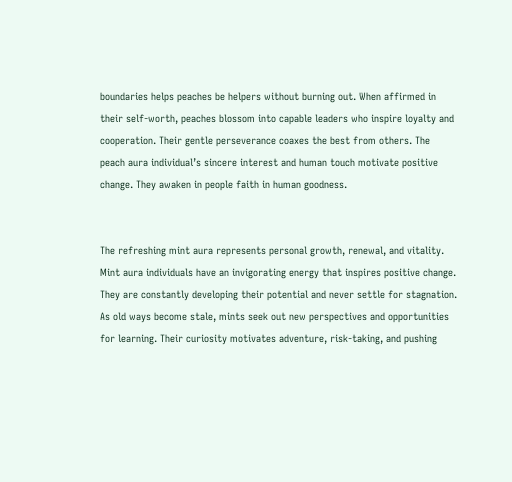boundaries helps peaches be helpers without burning out. When affirmed in their self-worth, peaches blossom into capable leaders who inspire loyalty and cooperation. Their gentle perseverance coaxes the best from others. The peach aura individual’s sincere interest and human touch motivate positive change. They awaken in people faith in human goodness.


The refreshing mint aura represents personal growth, renewal, and vitality. Mint aura individuals have an invigorating energy that inspires positive change. They are constantly developing their potential and never settle for stagnation. As old ways become stale, mints seek out new perspectives and opportunities for learning. Their curiosity motivates adventure, risk-taking, and pushing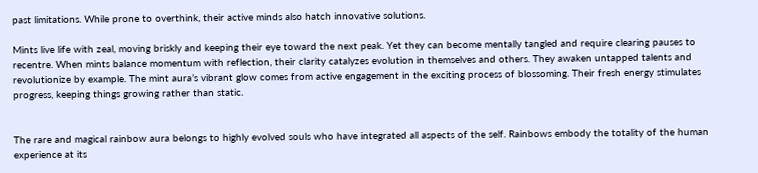past limitations. While prone to overthink, their active minds also hatch innovative solutions.

Mints live life with zeal, moving briskly and keeping their eye toward the next peak. Yet they can become mentally tangled and require clearing pauses to recentre. When mints balance momentum with reflection, their clarity catalyzes evolution in themselves and others. They awaken untapped talents and revolutionize by example. The mint aura’s vibrant glow comes from active engagement in the exciting process of blossoming. Their fresh energy stimulates progress, keeping things growing rather than static.


The rare and magical rainbow aura belongs to highly evolved souls who have integrated all aspects of the self. Rainbows embody the totality of the human experience at its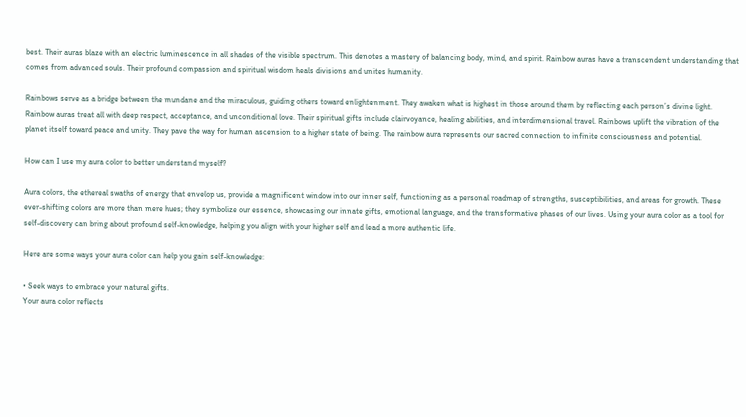best. Their auras blaze with an electric luminescence in all shades of the visible spectrum. This denotes a mastery of balancing body, mind, and spirit. Rainbow auras have a transcendent understanding that comes from advanced souls. Their profound compassion and spiritual wisdom heals divisions and unites humanity.

Rainbows serve as a bridge between the mundane and the miraculous, guiding others toward enlightenment. They awaken what is highest in those around them by reflecting each person’s divine light. Rainbow auras treat all with deep respect, acceptance, and unconditional love. Their spiritual gifts include clairvoyance, healing abilities, and interdimensional travel. Rainbows uplift the vibration of the planet itself toward peace and unity. They pave the way for human ascension to a higher state of being. The rainbow aura represents our sacred connection to infinite consciousness and potential.

How can I use my aura color to better understand myself?

Aura colors, the ethereal swaths of energy that envelop us, provide a magnificent window into our inner self, functioning as a personal roadmap of strengths, susceptibilities, and areas for growth. These ever-shifting colors are more than mere hues; they symbolize our essence, showcasing our innate gifts, emotional language, and the transformative phases of our lives. Using your aura color as a tool for self-discovery can bring about profound self-knowledge, helping you align with your higher self and lead a more authentic life.

Here are some ways your aura color can help you gain self-knowledge:

• Seek ways to embrace your natural gifts.
Your aura color reflects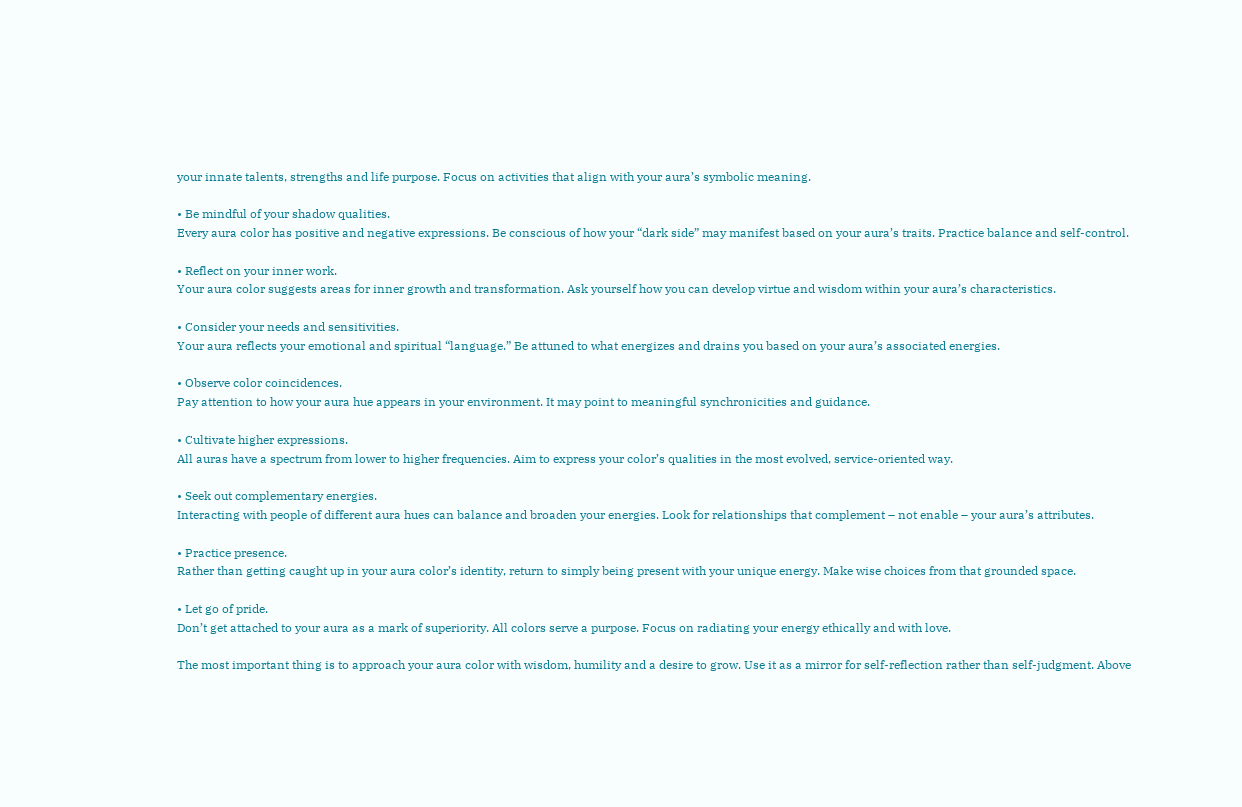your innate talents, strengths and life purpose. Focus on activities that align with your aura’s symbolic meaning.

• Be mindful of your shadow qualities.
Every aura color has positive and negative expressions. Be conscious of how your “dark side” may manifest based on your aura’s traits. Practice balance and self-control.

• Reflect on your inner work.
Your aura color suggests areas for inner growth and transformation. Ask yourself how you can develop virtue and wisdom within your aura’s characteristics.

• Consider your needs and sensitivities.
Your aura reflects your emotional and spiritual “language.” Be attuned to what energizes and drains you based on your aura’s associated energies.

• Observe color coincidences.
Pay attention to how your aura hue appears in your environment. It may point to meaningful synchronicities and guidance.

• Cultivate higher expressions.
All auras have a spectrum from lower to higher frequencies. Aim to express your color’s qualities in the most evolved, service-oriented way.

• Seek out complementary energies.
Interacting with people of different aura hues can balance and broaden your energies. Look for relationships that complement – not enable – your aura’s attributes.

• Practice presence.
Rather than getting caught up in your aura color’s identity, return to simply being present with your unique energy. Make wise choices from that grounded space.

• Let go of pride.
Don’t get attached to your aura as a mark of superiority. All colors serve a purpose. Focus on radiating your energy ethically and with love.

The most important thing is to approach your aura color with wisdom, humility and a desire to grow. Use it as a mirror for self-reflection rather than self-judgment. Above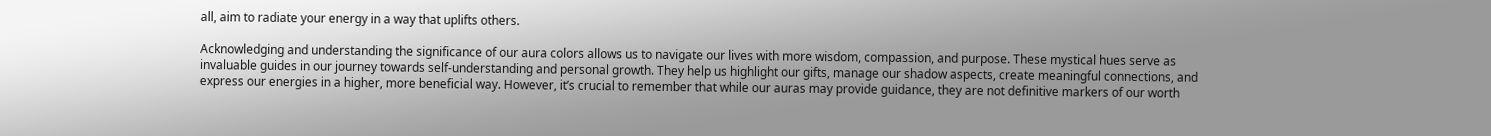all, aim to radiate your energy in a way that uplifts others.

Acknowledging and understanding the significance of our aura colors allows us to navigate our lives with more wisdom, compassion, and purpose. These mystical hues serve as invaluable guides in our journey towards self-understanding and personal growth. They help us highlight our gifts, manage our shadow aspects, create meaningful connections, and express our energies in a higher, more beneficial way. However, it’s crucial to remember that while our auras may provide guidance, they are not definitive markers of our worth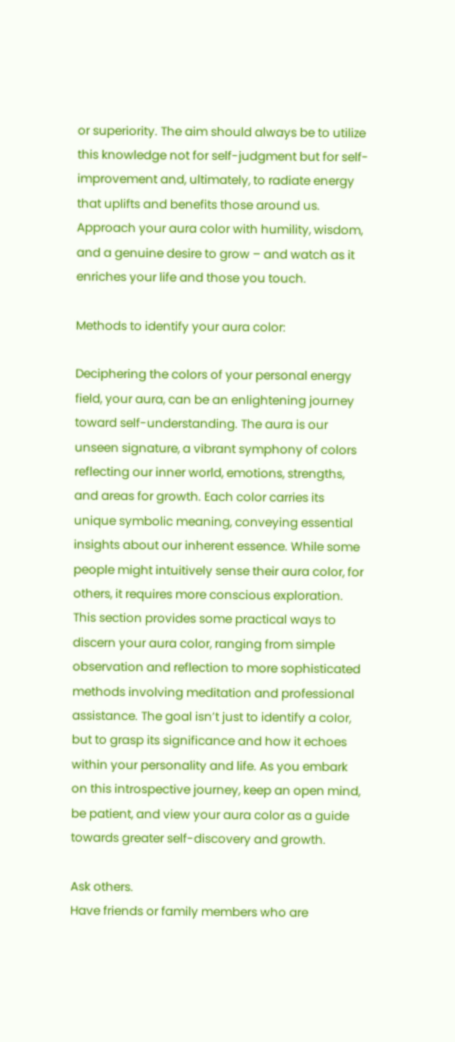or superiority. The aim should always be to utilize this knowledge not for self-judgment but for self-improvement and, ultimately, to radiate energy that uplifts and benefits those around us. Approach your aura color with humility, wisdom, and a genuine desire to grow – and watch as it enriches your life and those you touch.

Methods to identify your aura color:

Deciphering the colors of your personal energy field, your aura, can be an enlightening journey toward self-understanding. The aura is our unseen signature, a vibrant symphony of colors reflecting our inner world, emotions, strengths, and areas for growth. Each color carries its unique symbolic meaning, conveying essential insights about our inherent essence. While some people might intuitively sense their aura color, for others, it requires more conscious exploration. This section provides some practical ways to discern your aura color, ranging from simple observation and reflection to more sophisticated methods involving meditation and professional assistance. The goal isn’t just to identify a color, but to grasp its significance and how it echoes within your personality and life. As you embark on this introspective journey, keep an open mind, be patient, and view your aura color as a guide towards greater self-discovery and growth.

Ask others.
Have friends or family members who are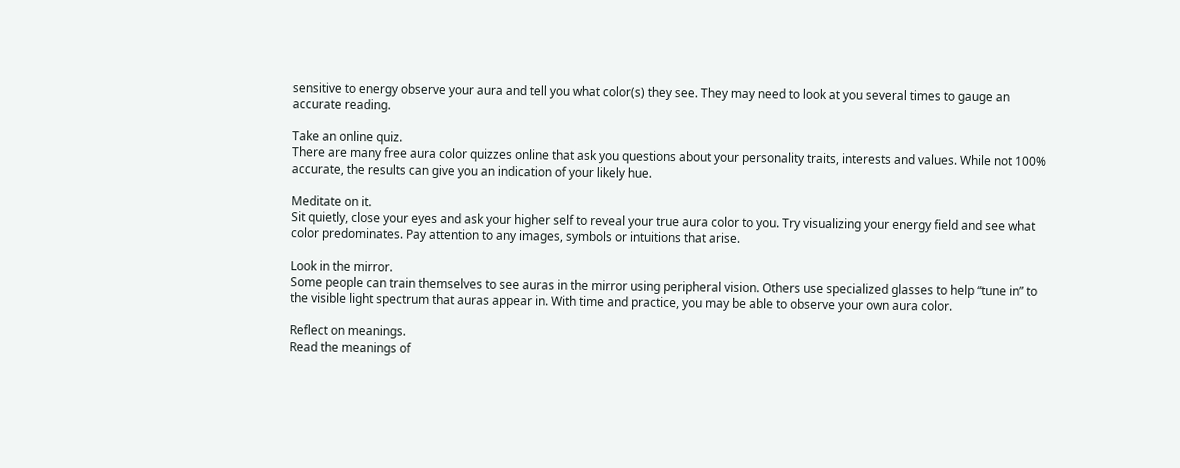sensitive to energy observe your aura and tell you what color(s) they see. They may need to look at you several times to gauge an accurate reading.

Take an online quiz.
There are many free aura color quizzes online that ask you questions about your personality traits, interests and values. While not 100% accurate, the results can give you an indication of your likely hue.

Meditate on it.
Sit quietly, close your eyes and ask your higher self to reveal your true aura color to you. Try visualizing your energy field and see what color predominates. Pay attention to any images, symbols or intuitions that arise.

Look in the mirror.
Some people can train themselves to see auras in the mirror using peripheral vision. Others use specialized glasses to help “tune in” to the visible light spectrum that auras appear in. With time and practice, you may be able to observe your own aura color.

Reflect on meanings.
Read the meanings of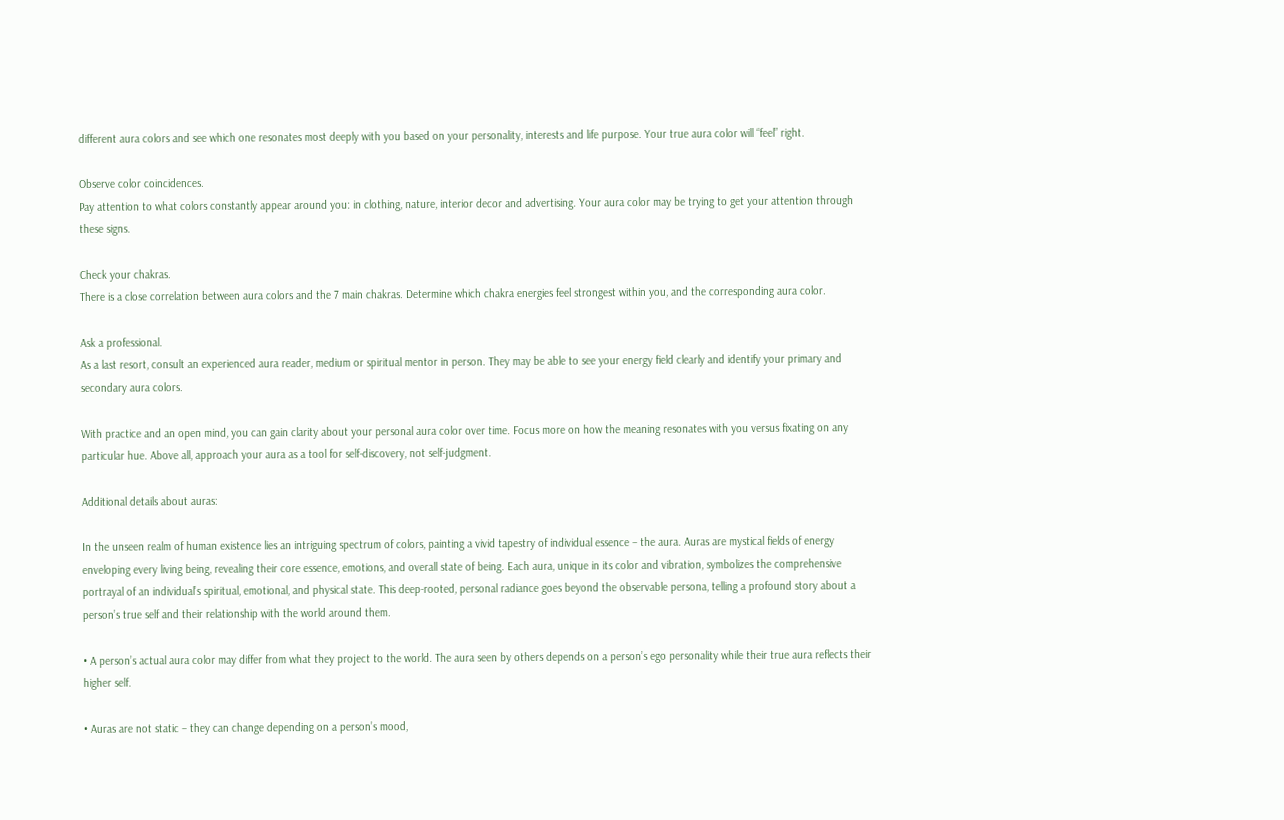different aura colors and see which one resonates most deeply with you based on your personality, interests and life purpose. Your true aura color will “feel” right.

Observe color coincidences.
Pay attention to what colors constantly appear around you: in clothing, nature, interior decor and advertising. Your aura color may be trying to get your attention through these signs.

Check your chakras.
There is a close correlation between aura colors and the 7 main chakras. Determine which chakra energies feel strongest within you, and the corresponding aura color.

Ask a professional.
As a last resort, consult an experienced aura reader, medium or spiritual mentor in person. They may be able to see your energy field clearly and identify your primary and secondary aura colors.

With practice and an open mind, you can gain clarity about your personal aura color over time. Focus more on how the meaning resonates with you versus fixating on any particular hue. Above all, approach your aura as a tool for self-discovery, not self-judgment.

Additional details about auras:

In the unseen realm of human existence lies an intriguing spectrum of colors, painting a vivid tapestry of individual essence – the aura. Auras are mystical fields of energy enveloping every living being, revealing their core essence, emotions, and overall state of being. Each aura, unique in its color and vibration, symbolizes the comprehensive portrayal of an individual’s spiritual, emotional, and physical state. This deep-rooted, personal radiance goes beyond the observable persona, telling a profound story about a person’s true self and their relationship with the world around them.

• A person’s actual aura color may differ from what they project to the world. The aura seen by others depends on a person’s ego personality while their true aura reflects their higher self.

• Auras are not static – they can change depending on a person’s mood,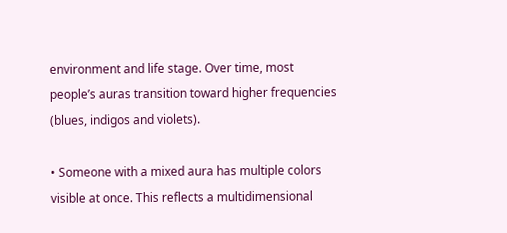environment and life stage. Over time, most people’s auras transition toward higher frequencies (blues, indigos and violets).

• Someone with a mixed aura has multiple colors visible at once. This reflects a multidimensional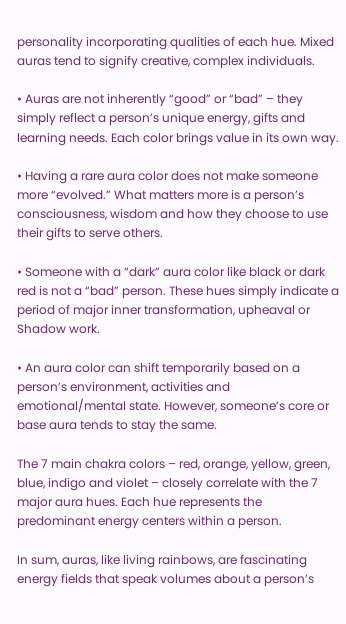personality incorporating qualities of each hue. Mixed auras tend to signify creative, complex individuals.

• Auras are not inherently “good” or “bad” – they simply reflect a person’s unique energy, gifts and learning needs. Each color brings value in its own way.

• Having a rare aura color does not make someone more “evolved.” What matters more is a person’s consciousness, wisdom and how they choose to use their gifts to serve others.

• Someone with a “dark” aura color like black or dark red is not a “bad” person. These hues simply indicate a period of major inner transformation, upheaval or Shadow work.

• An aura color can shift temporarily based on a person’s environment, activities and emotional/mental state. However, someone’s core or base aura tends to stay the same.

The 7 main chakra colors – red, orange, yellow, green, blue, indigo and violet – closely correlate with the 7 major aura hues. Each hue represents the predominant energy centers within a person.

In sum, auras, like living rainbows, are fascinating energy fields that speak volumes about a person’s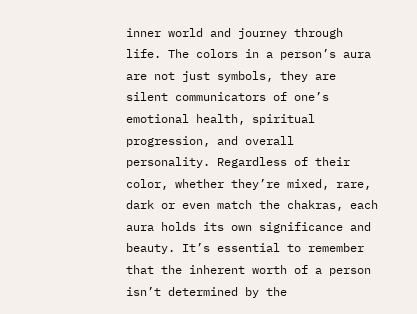inner world and journey through life. The colors in a person’s aura are not just symbols, they are silent communicators of one’s emotional health, spiritual progression, and overall personality. Regardless of their color, whether they’re mixed, rare, dark or even match the chakras, each aura holds its own significance and beauty. It’s essential to remember that the inherent worth of a person isn’t determined by the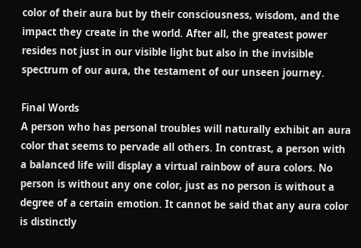color of their aura but by their consciousness, wisdom, and the impact they create in the world. After all, the greatest power resides not just in our visible light but also in the invisible spectrum of our aura, the testament of our unseen journey.

Final Words
A person who has personal troubles will naturally exhibit an aura color that seems to pervade all others. In contrast, a person with a balanced life will display a virtual rainbow of aura colors. No person is without any one color, just as no person is without a degree of a certain emotion. It cannot be said that any aura color is distinctly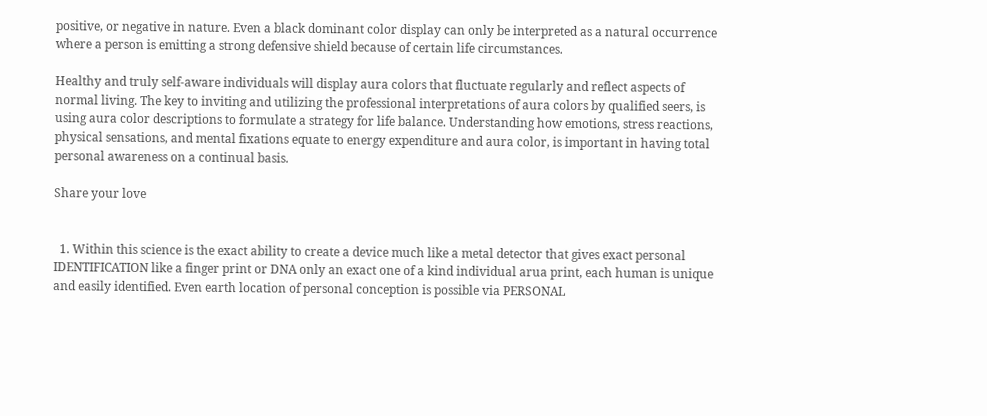positive, or negative in nature. Even a black dominant color display can only be interpreted as a natural occurrence where a person is emitting a strong defensive shield because of certain life circumstances.

Healthy and truly self-aware individuals will display aura colors that fluctuate regularly and reflect aspects of normal living. The key to inviting and utilizing the professional interpretations of aura colors by qualified seers, is using aura color descriptions to formulate a strategy for life balance. Understanding how emotions, stress reactions, physical sensations, and mental fixations equate to energy expenditure and aura color, is important in having total personal awareness on a continual basis.

Share your love


  1. Within this science is the exact ability to create a device much like a metal detector that gives exact personal IDENTIFICATION like a finger print or DNA only an exact one of a kind individual arua print, each human is unique and easily identified. Even earth location of personal conception is possible via PERSONAL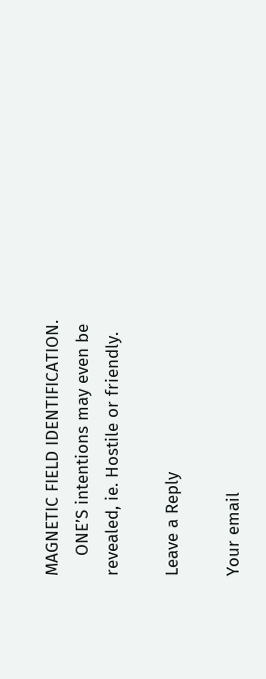MAGNETIC FIELD IDENTIFICATION.
    ONE’S intentions may even be revealed, ie. Hostile or friendly.

Leave a Reply

Your email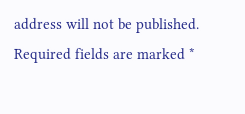address will not be published. Required fields are marked *